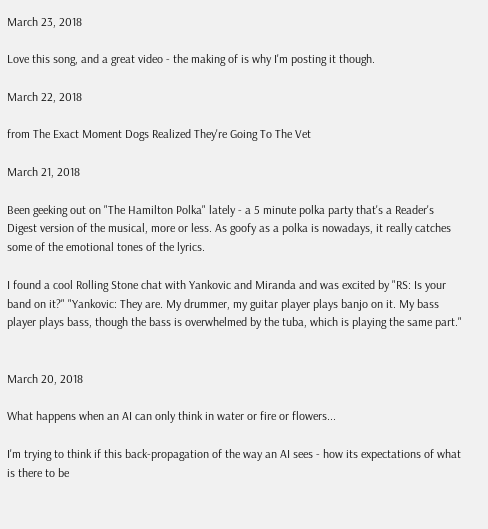March 23, 2018

Love this song, and a great video - the making of is why I'm posting it though.

March 22, 2018

from The Exact Moment Dogs Realized They're Going To The Vet

March 21, 2018

Been geeking out on "The Hamilton Polka" lately - a 5 minute polka party that's a Reader's Digest version of the musical, more or less. As goofy as a polka is nowadays, it really catches some of the emotional tones of the lyrics.

I found a cool Rolling Stone chat with Yankovic and Miranda and was excited by "RS: Is your band on it?" "Yankovic: They are. My drummer, my guitar player plays banjo on it. My bass player plays bass, though the bass is overwhelmed by the tuba, which is playing the same part."


March 20, 2018

What happens when an AI can only think in water or fire or flowers...

I'm trying to think if this back-propagation of the way an AI sees - how its expectations of what is there to be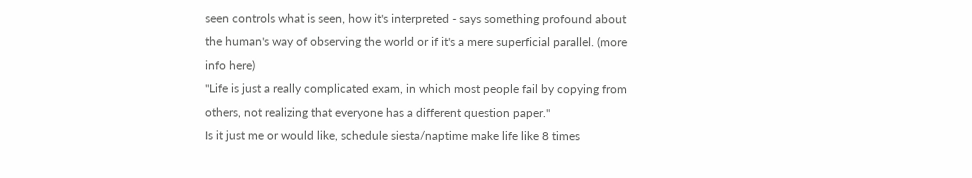seen controls what is seen, how it's interpreted - says something profound about the human's way of observing the world or if it's a mere superficial parallel. (more info here)
"Life is just a really complicated exam, in which most people fail by copying from others, not realizing that everyone has a different question paper."
Is it just me or would like, schedule siesta/naptime make life like 8 times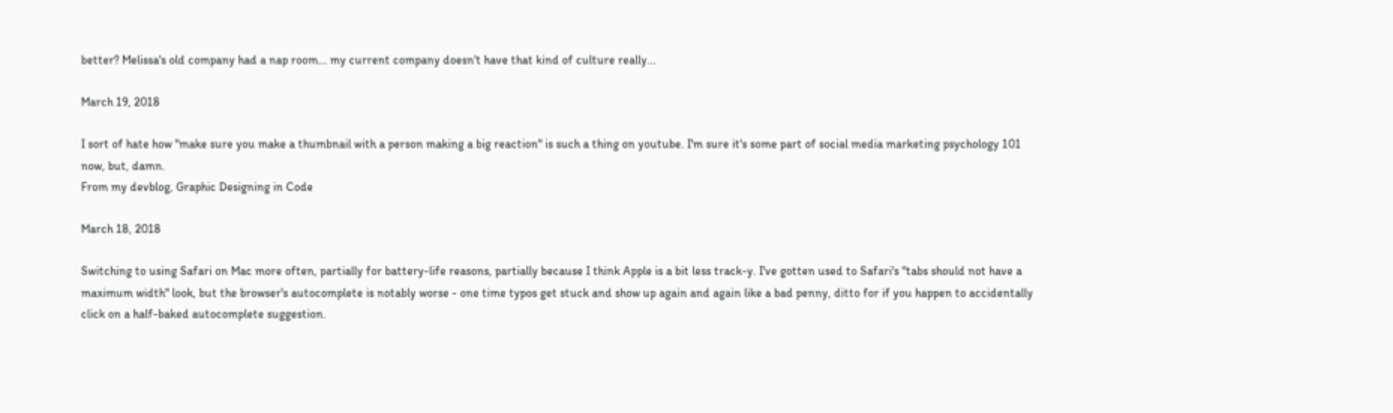better? Melissa's old company had a nap room... my current company doesn't have that kind of culture really...

March 19, 2018

I sort of hate how "make sure you make a thumbnail with a person making a big reaction" is such a thing on youtube. I'm sure it's some part of social media marketing psychology 101 now, but, damn.
From my devblog, Graphic Designing in Code

March 18, 2018

Switching to using Safari on Mac more often, partially for battery-life reasons, partially because I think Apple is a bit less track-y. I've gotten used to Safari's "tabs should not have a maximum width" look, but the browser's autocomplete is notably worse - one time typos get stuck and show up again and again like a bad penny, ditto for if you happen to accidentally click on a half-baked autocomplete suggestion.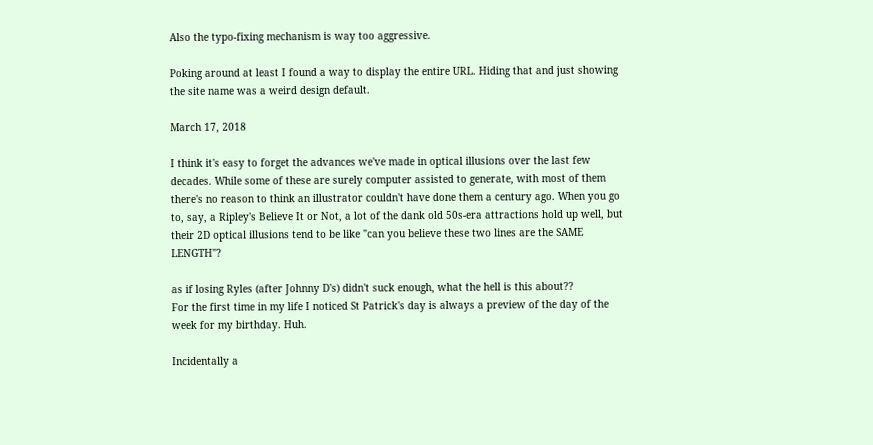Also the typo-fixing mechanism is way too aggressive.

Poking around at least I found a way to display the entire URL. Hiding that and just showing the site name was a weird design default.

March 17, 2018

I think it's easy to forget the advances we've made in optical illusions over the last few decades. While some of these are surely computer assisted to generate, with most of them there's no reason to think an illustrator couldn't have done them a century ago. When you go to, say, a Ripley's Believe It or Not, a lot of the dank old 50s-era attractions hold up well, but their 2D optical illusions tend to be like "can you believe these two lines are the SAME LENGTH"?

as if losing Ryles (after Johnny D's) didn't suck enough, what the hell is this about??
For the first time in my life I noticed St Patrick's day is always a preview of the day of the week for my birthday. Huh.

Incidentally a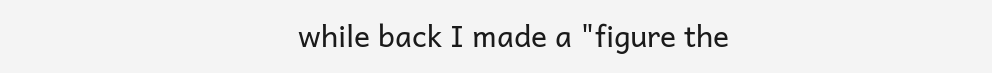while back I made a "figure the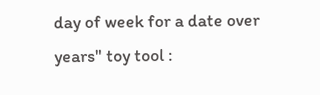day of week for a date over years" toy tool :